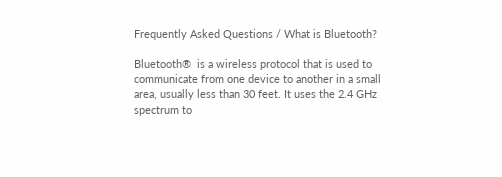Frequently Asked Questions / What is Bluetooth?

Bluetooth®  is a wireless protocol that is used to communicate from one device to another in a small area, usually less than 30 feet. It uses the 2.4 GHz spectrum to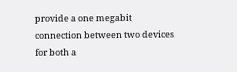provide a one megabit connection between two devices for both a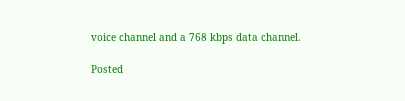voice channel and a 768 kbps data channel.

Posted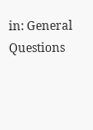in: General Questions